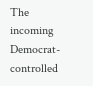The incoming Democrat-controlled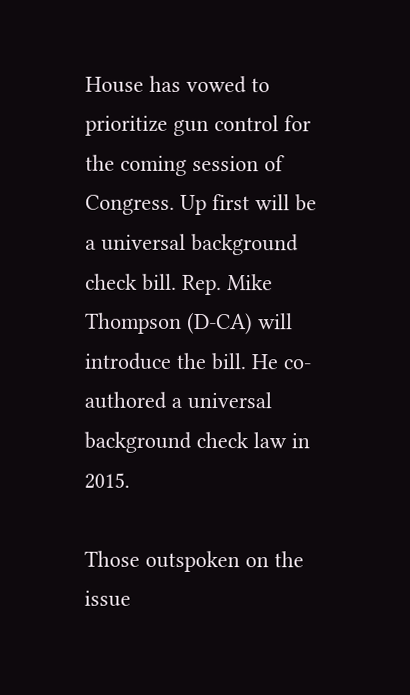House has vowed to prioritize gun control for the coming session of Congress. Up first will be a universal background check bill. Rep. Mike Thompson (D-CA) will introduce the bill. He co-authored a universal background check law in 2015.

Those outspoken on the issue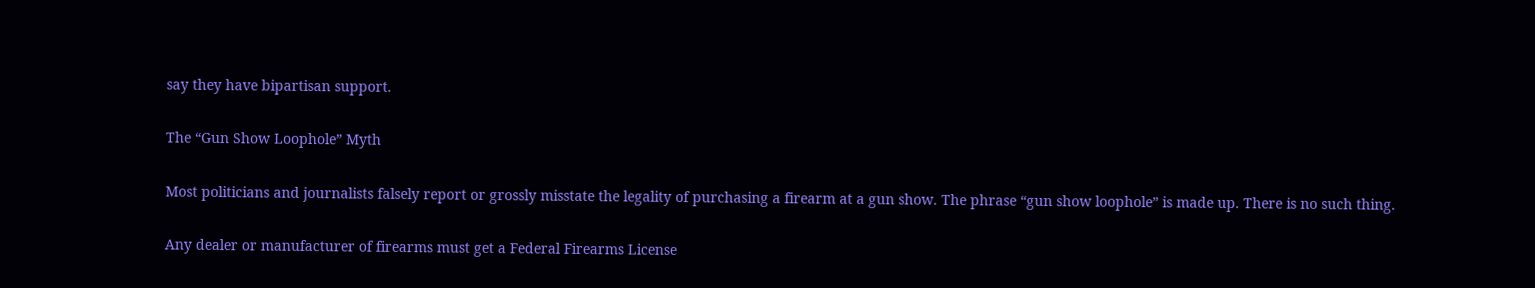say they have bipartisan support.

The “Gun Show Loophole” Myth

Most politicians and journalists falsely report or grossly misstate the legality of purchasing a firearm at a gun show. The phrase “gun show loophole” is made up. There is no such thing.

Any dealer or manufacturer of firearms must get a Federal Firearms License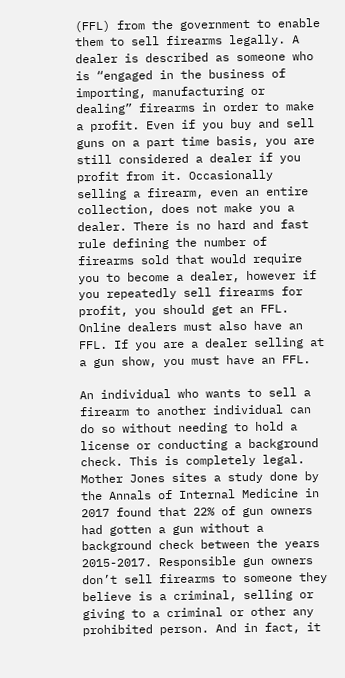(FFL) from the government to enable them to sell firearms legally. A dealer is described as someone who is “engaged in the business of importing, manufacturing or dealing” firearms in order to make a profit. Even if you buy and sell guns on a part time basis, you are still considered a dealer if you profit from it. Occasionally selling a firearm, even an entire collection, does not make you a dealer. There is no hard and fast rule defining the number of firearms sold that would require you to become a dealer, however if you repeatedly sell firearms for profit, you should get an FFL. Online dealers must also have an FFL. If you are a dealer selling at a gun show, you must have an FFL.

An individual who wants to sell a firearm to another individual can do so without needing to hold a license or conducting a background check. This is completely legal. Mother Jones sites a study done by the Annals of Internal Medicine in 2017 found that 22% of gun owners had gotten a gun without a background check between the years 2015-2017. Responsible gun owners don’t sell firearms to someone they believe is a criminal, selling or giving to a criminal or other any prohibited person. And in fact, it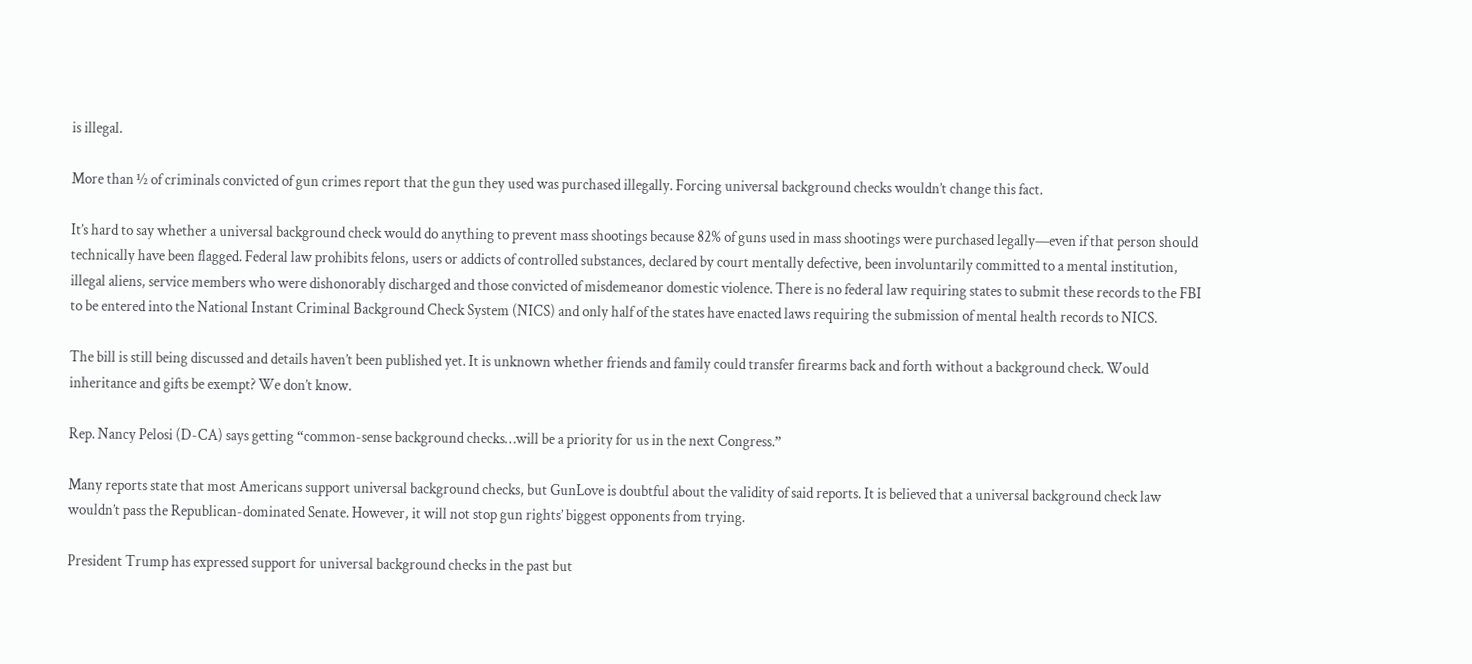is illegal.

More than ½ of criminals convicted of gun crimes report that the gun they used was purchased illegally. Forcing universal background checks wouldn’t change this fact.

It’s hard to say whether a universal background check would do anything to prevent mass shootings because 82% of guns used in mass shootings were purchased legally—even if that person should technically have been flagged. Federal law prohibits felons, users or addicts of controlled substances, declared by court mentally defective, been involuntarily committed to a mental institution, illegal aliens, service members who were dishonorably discharged and those convicted of misdemeanor domestic violence. There is no federal law requiring states to submit these records to the FBI to be entered into the National Instant Criminal Background Check System (NICS) and only half of the states have enacted laws requiring the submission of mental health records to NICS.

The bill is still being discussed and details haven’t been published yet. It is unknown whether friends and family could transfer firearms back and forth without a background check. Would inheritance and gifts be exempt? We don’t know.

Rep. Nancy Pelosi (D-CA) says getting “common-sense background checks…will be a priority for us in the next Congress.”

Many reports state that most Americans support universal background checks, but GunLove is doubtful about the validity of said reports. It is believed that a universal background check law wouldn’t pass the Republican-dominated Senate. However, it will not stop gun rights’ biggest opponents from trying.

President Trump has expressed support for universal background checks in the past but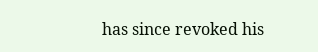has since revoked his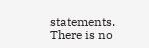statements. There is no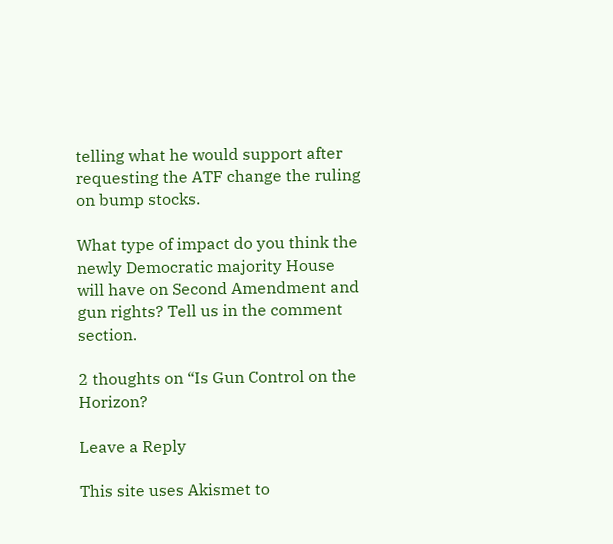telling what he would support after requesting the ATF change the ruling on bump stocks.

What type of impact do you think the newly Democratic majority House will have on Second Amendment and gun rights? Tell us in the comment section.

2 thoughts on “Is Gun Control on the Horizon?

Leave a Reply

This site uses Akismet to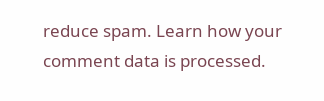reduce spam. Learn how your comment data is processed.